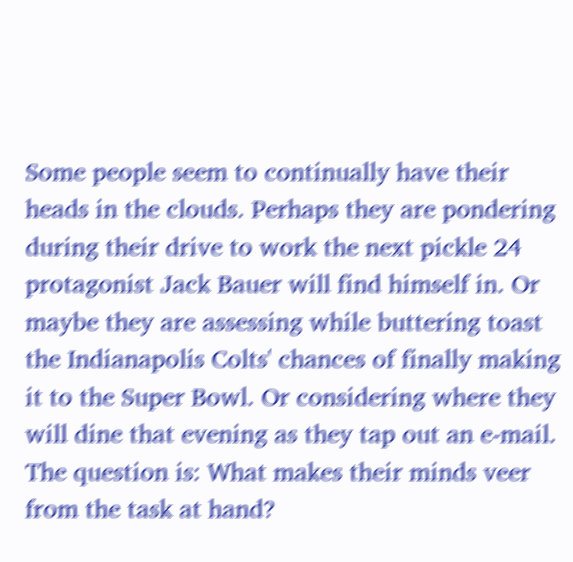Some people seem to continually have their heads in the clouds. Perhaps they are pondering during their drive to work the next pickle 24 protagonist Jack Bauer will find himself in. Or maybe they are assessing while buttering toast the Indianapolis Colts' chances of finally making it to the Super Bowl. Or considering where they will dine that evening as they tap out an e-mail. The question is: What makes their minds veer from the task at hand?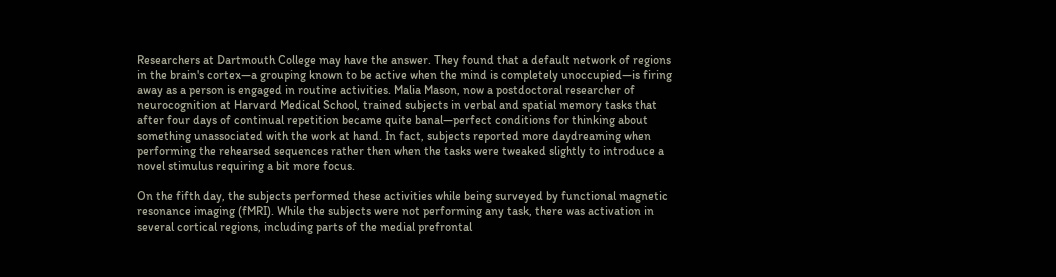Researchers at Dartmouth College may have the answer. They found that a default network of regions in the brain's cortex—a grouping known to be active when the mind is completely unoccupied—is firing away as a person is engaged in routine activities. Malia Mason, now a postdoctoral researcher of neurocognition at Harvard Medical School, trained subjects in verbal and spatial memory tasks that after four days of continual repetition became quite banal—perfect conditions for thinking about something unassociated with the work at hand. In fact, subjects reported more daydreaming when performing the rehearsed sequences rather then when the tasks were tweaked slightly to introduce a novel stimulus requiring a bit more focus.

On the fifth day, the subjects performed these activities while being surveyed by functional magnetic resonance imaging (fMRI). While the subjects were not performing any task, there was activation in several cortical regions, including parts of the medial prefrontal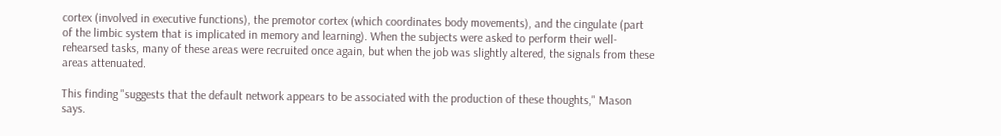cortex (involved in executive functions), the premotor cortex (which coordinates body movements), and the cingulate (part of the limbic system that is implicated in memory and learning). When the subjects were asked to perform their well-rehearsed tasks, many of these areas were recruited once again, but when the job was slightly altered, the signals from these areas attenuated.

This finding "suggests that the default network appears to be associated with the production of these thoughts," Mason says.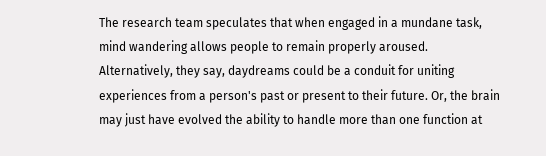The research team speculates that when engaged in a mundane task, mind wandering allows people to remain properly aroused. Alternatively, they say, daydreams could be a conduit for uniting experiences from a person's past or present to their future. Or, the brain may just have evolved the ability to handle more than one function at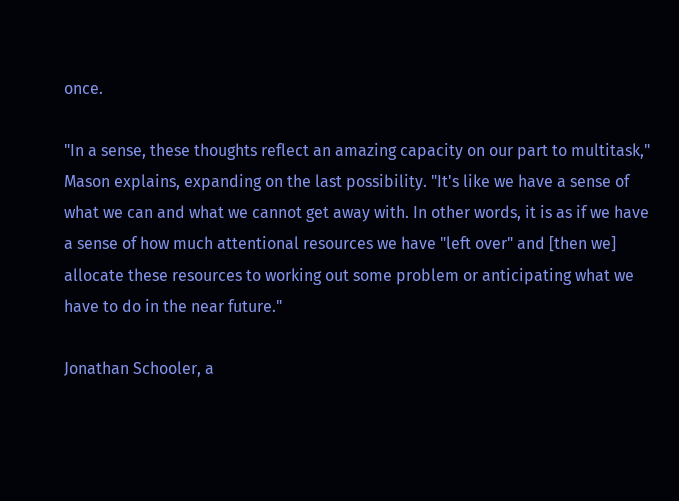once.

"In a sense, these thoughts reflect an amazing capacity on our part to multitask," Mason explains, expanding on the last possibility. "It's like we have a sense of what we can and what we cannot get away with. In other words, it is as if we have a sense of how much attentional resources we have "left over" and [then we] allocate these resources to working out some problem or anticipating what we have to do in the near future."

Jonathan Schooler, a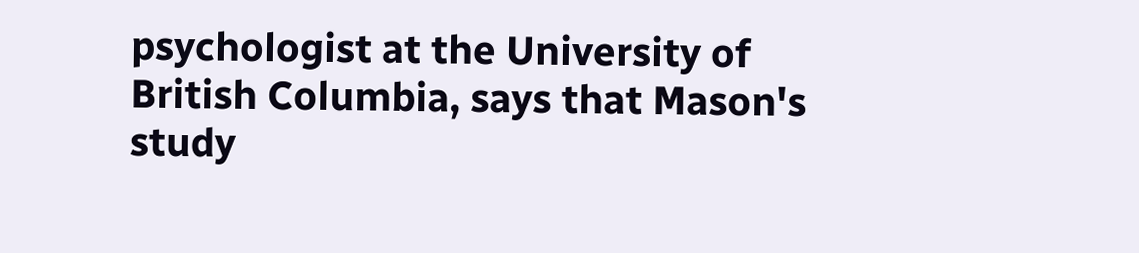psychologist at the University of British Columbia, says that Mason's study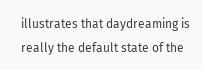illustrates that daydreaming is really the default state of the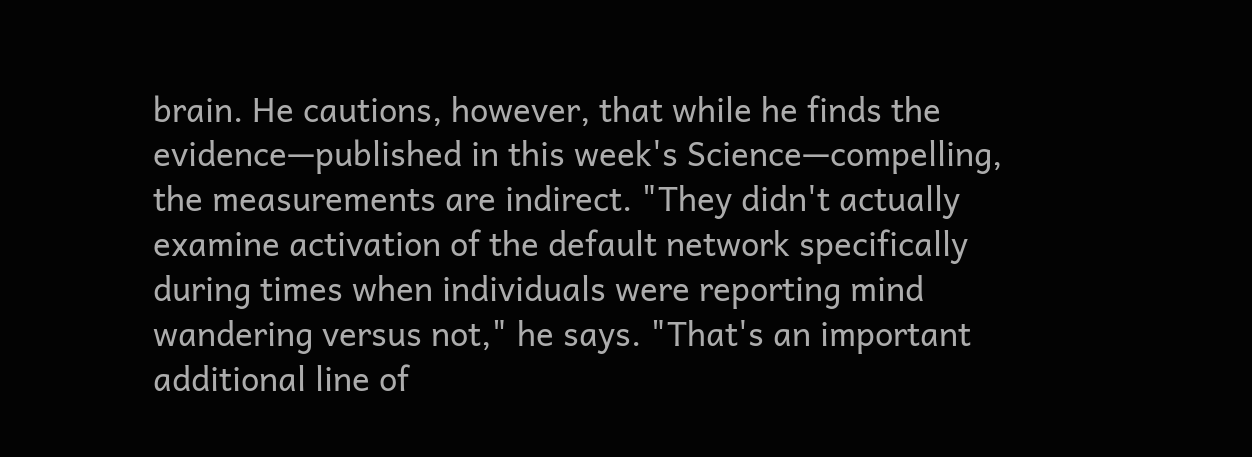brain. He cautions, however, that while he finds the evidence—published in this week's Science—compelling, the measurements are indirect. "They didn't actually examine activation of the default network specifically during times when individuals were reporting mind wandering versus not," he says. "That's an important additional line of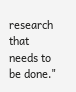research that needs to be done."